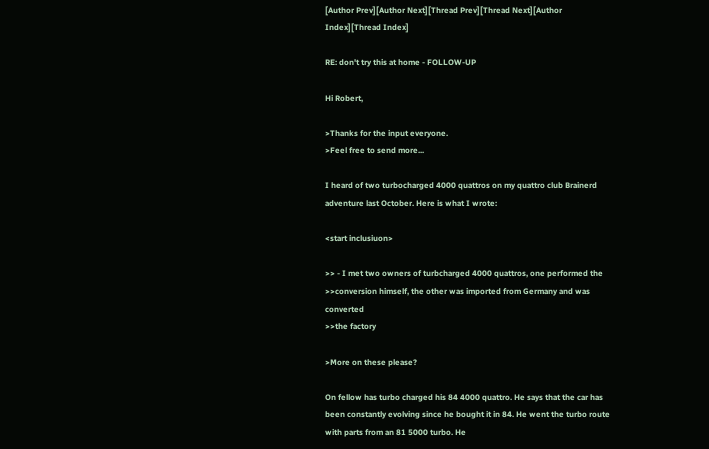[Author Prev][Author Next][Thread Prev][Thread Next][Author Index][Thread Index]

RE: don't try this at home - FOLLOW-UP

Hi Robert,

>Thanks for the input everyone.
>Feel free to send more...

I heard of two turbocharged 4000 quattros on my quattro club Brainerd
adventure last October. Here is what I wrote:

<start inclusiuon>

>> - I met two owners of turbcharged 4000 quattros, one performed the
>>conversion himself, the other was imported from Germany and was converted
>>the factory

>More on these please?

On fellow has turbo charged his 84 4000 quattro. He says that the car has
been constantly evolving since he bought it in 84. He went the turbo route
with parts from an 81 5000 turbo. He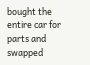bought the entire car for parts and
swapped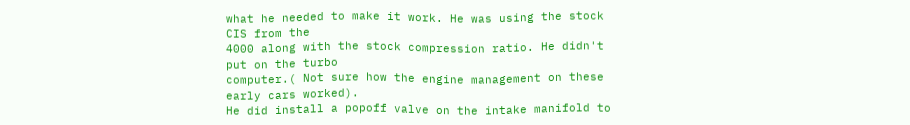what he needed to make it work. He was using the stock CIS from the
4000 along with the stock compression ratio. He didn't put on the turbo
computer.( Not sure how the engine management on these early cars worked).
He did install a popoff valve on the intake manifold to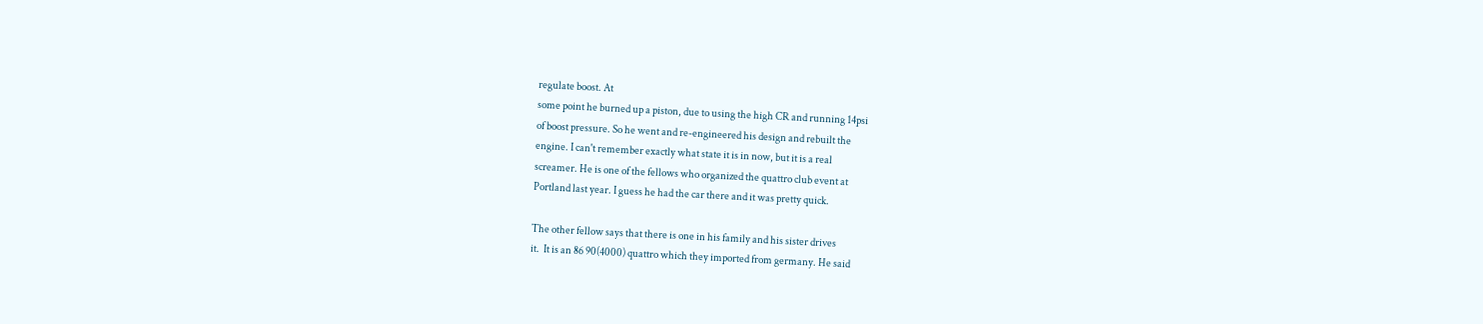regulate boost. At
some point he burned up a piston, due to using the high CR and running 14psi
of boost pressure. So he went and re-engineered his design and rebuilt the
engine. I can't remember exactly what state it is in now, but it is a real
screamer. He is one of the fellows who organized the quattro club event at
Portland last year. I guess he had the car there and it was pretty quick.

The other fellow says that there is one in his family and his sister drives
it.  It is an 86 90(4000) quattro which they imported from germany. He said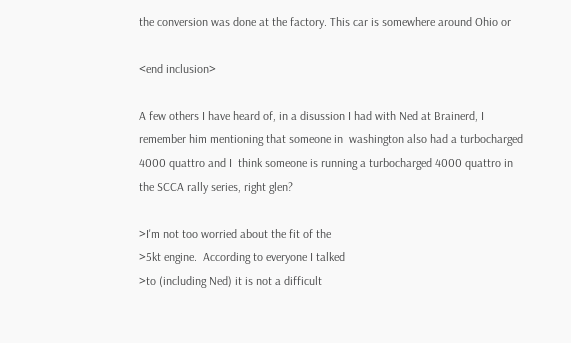the conversion was done at the factory. This car is somewhere around Ohio or

<end inclusion>

A few others I have heard of, in a disussion I had with Ned at Brainerd, I
remember him mentioning that someone in  washington also had a turbocharged
4000 quattro and I  think someone is running a turbocharged 4000 quattro in
the SCCA rally series, right glen?

>I'm not too worried about the fit of the
>5kt engine.  According to everyone I talked
>to (including Ned) it is not a difficult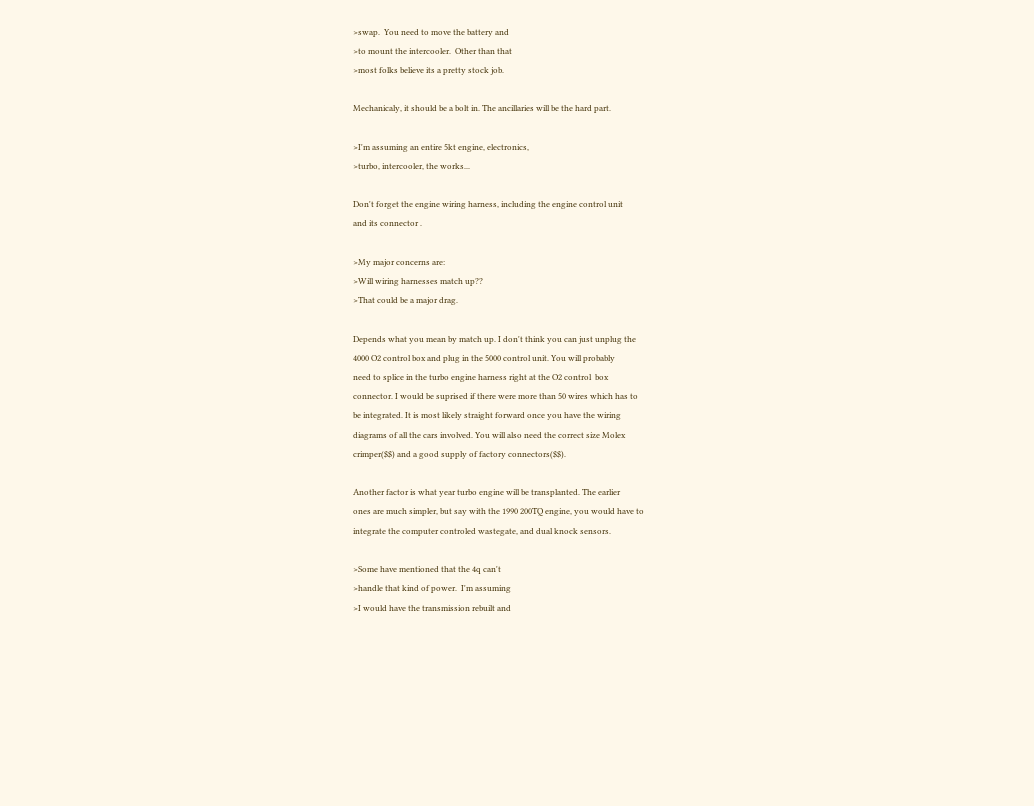>swap.  You need to move the battery and
>to mount the intercooler.  Other than that
>most folks believe its a pretty stock job.

Mechanicaly, it should be a bolt in. The ancillaries will be the hard part.

>I'm assuming an entire 5kt engine, electronics,
>turbo, intercooler, the works...

Don't forget the engine wiring harness, including the engine control unit
and its connector .

>My major concerns are:
>Will wiring harnesses match up??
>That could be a major drag.

Depends what you mean by match up. I don't think you can just unplug the
4000 O2 control box and plug in the 5000 control unit. You will probably
need to splice in the turbo engine harness right at the O2 control  box
connector. I would be suprised if there were more than 50 wires which has to
be integrated. It is most likely straight forward once you have the wiring
diagrams of all the cars involved. You will also need the correct size Molex
crimper($$) and a good supply of factory connectors($$).

Another factor is what year turbo engine will be transplanted. The earlier
ones are much simpler, but say with the 1990 200TQ engine, you would have to
integrate the computer controled wastegate, and dual knock sensors.

>Some have mentioned that the 4q can't
>handle that kind of power.  I'm assuming
>I would have the transmission rebuilt and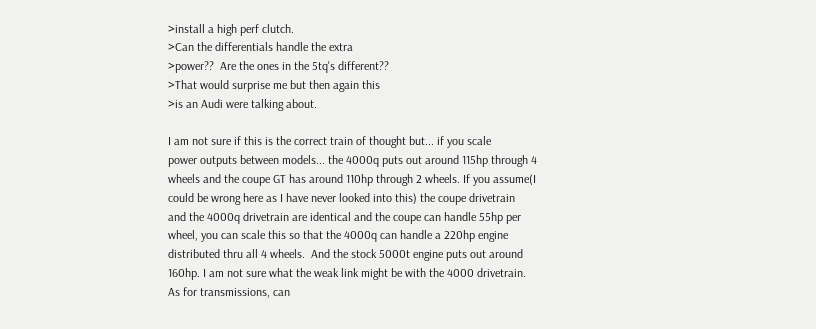>install a high perf clutch.
>Can the differentials handle the extra
>power??  Are the ones in the 5tq's different??
>That would surprise me but then again this
>is an Audi were talking about.

I am not sure if this is the correct train of thought but... if you scale
power outputs between models... the 4000q puts out around 115hp through 4
wheels and the coupe GT has around 110hp through 2 wheels. If you assume(I
could be wrong here as I have never looked into this) the coupe drivetrain
and the 4000q drivetrain are identical and the coupe can handle 55hp per
wheel, you can scale this so that the 4000q can handle a 220hp engine
distributed thru all 4 wheels.  And the stock 5000t engine puts out around
160hp. I am not sure what the weak link might be with the 4000 drivetrain.
As for transmissions, can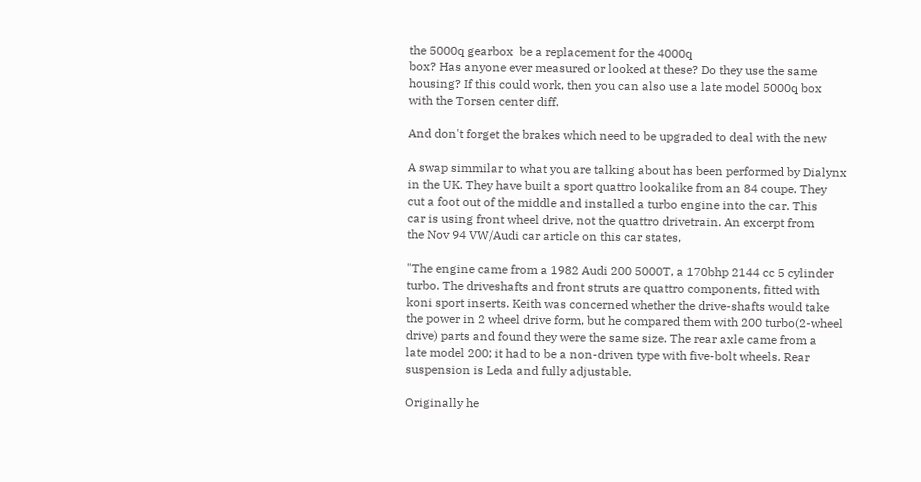the 5000q gearbox  be a replacement for the 4000q
box? Has anyone ever measured or looked at these? Do they use the same
housing? If this could work, then you can also use a late model 5000q box
with the Torsen center diff.

And don't forget the brakes which need to be upgraded to deal with the new

A swap simmilar to what you are talking about has been performed by Dialynx
in the UK. They have built a sport quattro lookalike from an 84 coupe. They
cut a foot out of the middle and installed a turbo engine into the car. This
car is using front wheel drive, not the quattro drivetrain. An excerpt from
the Nov 94 VW/Audi car article on this car states,

"The engine came from a 1982 Audi 200 5000T, a 170bhp 2144 cc 5 cylinder
turbo. The driveshafts and front struts are quattro components, fitted with
koni sport inserts. Keith was concerned whether the drive-shafts would take
the power in 2 wheel drive form, but he compared them with 200 turbo(2-wheel
drive) parts and found they were the same size. The rear axle came from a
late model 200; it had to be a non-driven type with five-bolt wheels. Rear
suspension is Leda and fully adjustable.

Originally he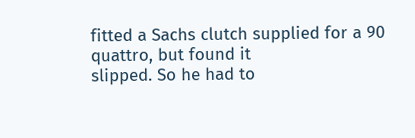fitted a Sachs clutch supplied for a 90 quattro, but found it
slipped. So he had to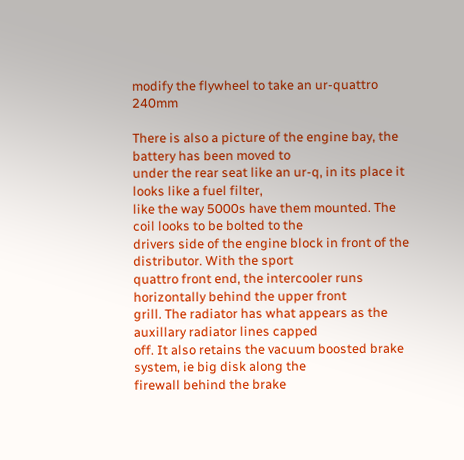modify the flywheel to take an ur-quattro 240mm

There is also a picture of the engine bay, the battery has been moved to
under the rear seat like an ur-q, in its place it looks like a fuel filter,
like the way 5000s have them mounted. The coil looks to be bolted to the
drivers side of the engine block in front of the distributor. With the sport
quattro front end, the intercooler runs horizontally behind the upper front
grill. The radiator has what appears as the auxillary radiator lines capped
off. It also retains the vacuum boosted brake system, ie big disk along the
firewall behind the brake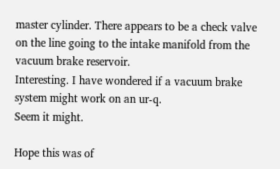master cylinder. There appears to be a check valve
on the line going to the intake manifold from the vacuum brake reservoir.
Interesting. I have wondered if a vacuum brake system might work on an ur-q.
Seem it might.

Hope this was of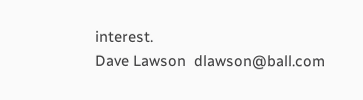interest.
Dave Lawson  dlawson@ball.com